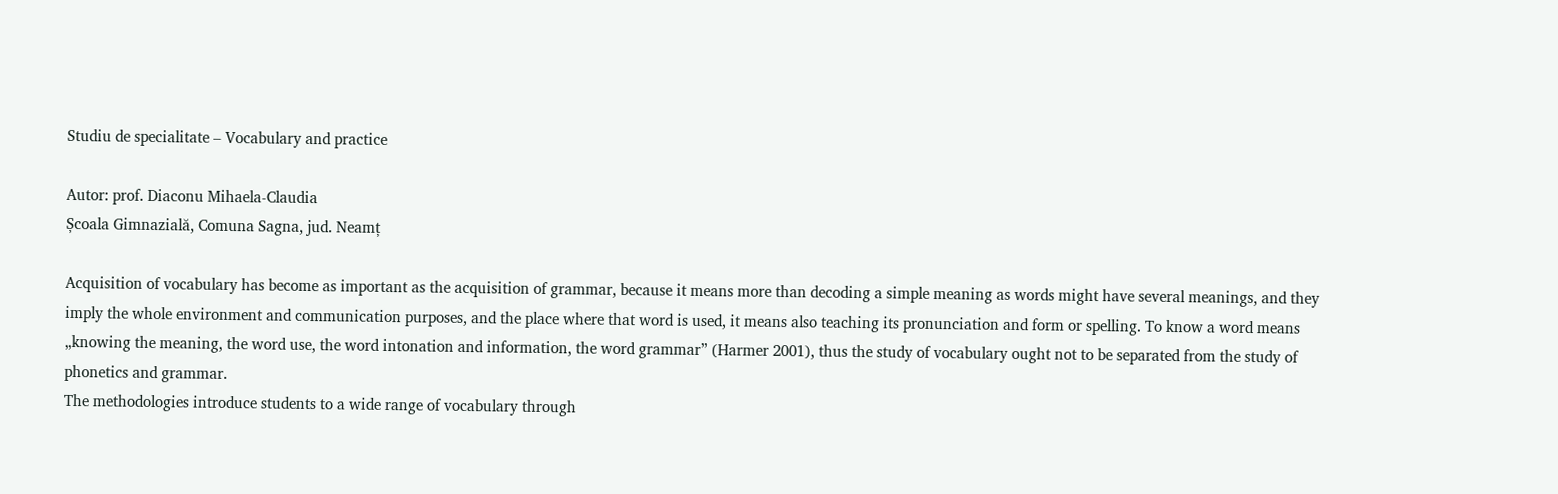Studiu de specialitate – Vocabulary and practice

Autor: prof. Diaconu Mihaela-Claudia
Școala Gimnazială, Comuna Sagna, jud. Neamț

Acquisition of vocabulary has become as important as the acquisition of grammar, because it means more than decoding a simple meaning as words might have several meanings, and they imply the whole environment and communication purposes, and the place where that word is used, it means also teaching its pronunciation and form or spelling. To know a word means „knowing the meaning, the word use, the word intonation and information, the word grammar” (Harmer 2001), thus the study of vocabulary ought not to be separated from the study of phonetics and grammar.
The methodologies introduce students to a wide range of vocabulary through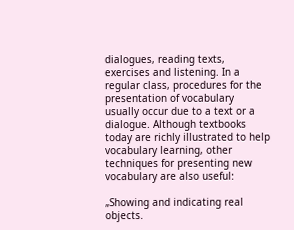dialogues, reading texts, exercises and listening. In a regular class, procedures for the presentation of vocabulary usually occur due to a text or a dialogue. Although textbooks today are richly illustrated to help vocabulary learning, other techniques for presenting new vocabulary are also useful:

„Showing and indicating real objects.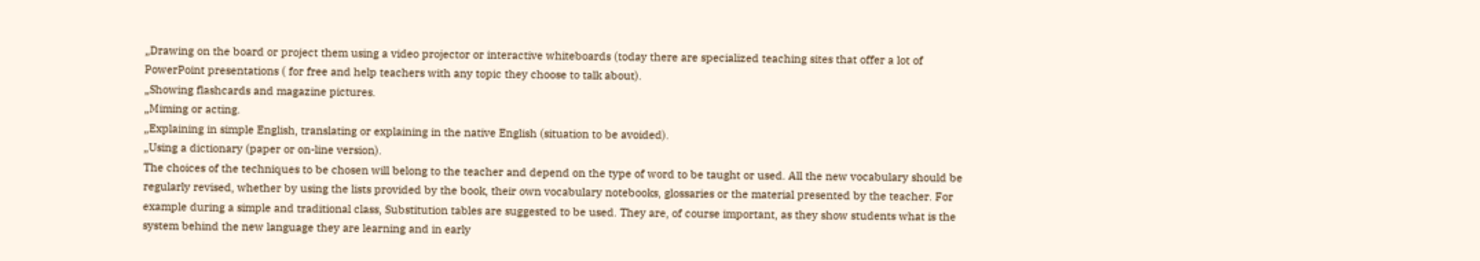„Drawing on the board or project them using a video projector or interactive whiteboards (today there are specialized teaching sites that offer a lot of PowerPoint presentations ( for free and help teachers with any topic they choose to talk about).
„Showing flashcards and magazine pictures.
„Miming or acting.
„Explaining in simple English, translating or explaining in the native English (situation to be avoided).
„Using a dictionary (paper or on-line version).
The choices of the techniques to be chosen will belong to the teacher and depend on the type of word to be taught or used. All the new vocabulary should be regularly revised, whether by using the lists provided by the book, their own vocabulary notebooks, glossaries or the material presented by the teacher. For example during a simple and traditional class, Substitution tables are suggested to be used. They are, of course important, as they show students what is the system behind the new language they are learning and in early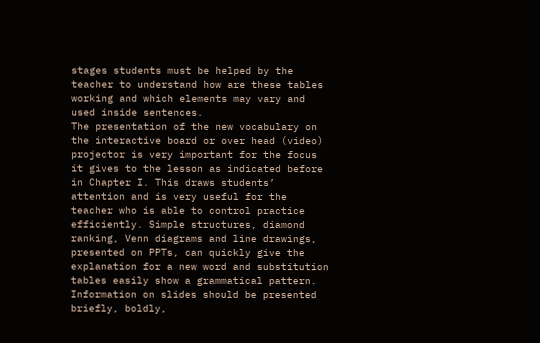stages students must be helped by the teacher to understand how are these tables working and which elements may vary and used inside sentences.
The presentation of the new vocabulary on the interactive board or over head (video) projector is very important for the focus it gives to the lesson as indicated before in Chapter I. This draws students’ attention and is very useful for the teacher who is able to control practice efficiently. Simple structures, diamond ranking, Venn diagrams and line drawings, presented on PPTs, can quickly give the explanation for a new word and substitution tables easily show a grammatical pattern. Information on slides should be presented briefly, boldly,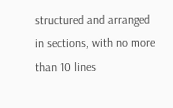structured and arranged in sections, with no more than 10 lines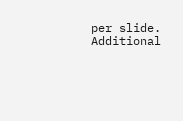per slide. Additional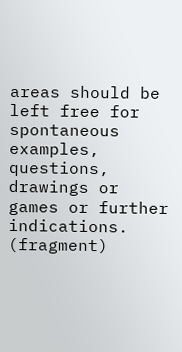areas should be left free for spontaneous examples, questions, drawings or games or further indications. (fragment)